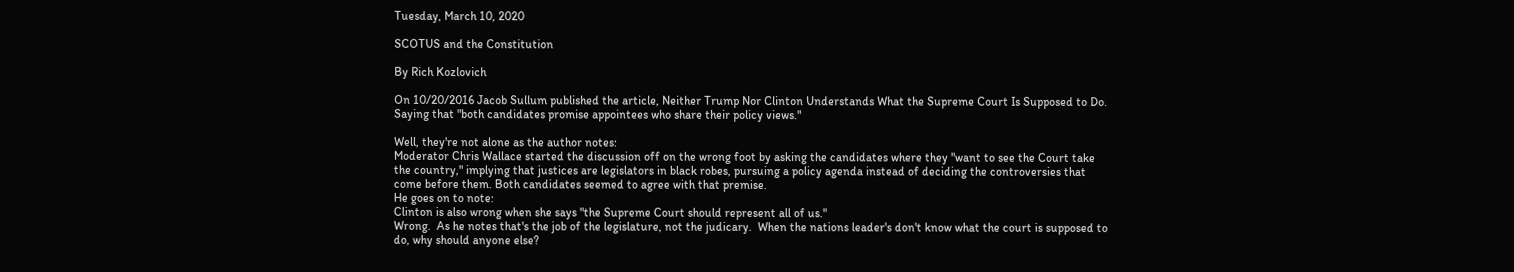Tuesday, March 10, 2020

SCOTUS and the Constitution

By Rich Kozlovich

On 10/20/2016 Jacob Sullum published the article, Neither Trump Nor Clinton Understands What the Supreme Court Is Supposed to Do. Saying that "both candidates promise appointees who share their policy views."

Well, they're not alone as the author notes:
Moderator Chris Wallace started the discussion off on the wrong foot by asking the candidates where they "want to see the Court take the country," implying that justices are legislators in black robes, pursuing a policy agenda instead of deciding the controversies that come before them. Both candidates seemed to agree with that premise.
He goes on to note:
Clinton is also wrong when she says "the Supreme Court should represent all of us."
Wrong.  As he notes that's the job of the legislature, not the judicary.  When the nations leader's don't know what the court is supposed to do, why should anyone else?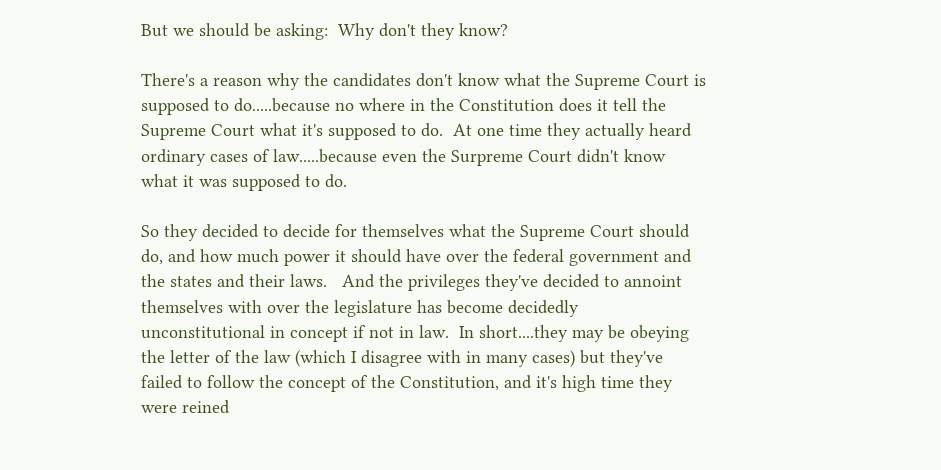But we should be asking:  Why don't they know?

There's a reason why the candidates don't know what the Supreme Court is supposed to do.....because no where in the Constitution does it tell the Supreme Court what it's supposed to do.  At one time they actually heard ordinary cases of law.....because even the Surpreme Court didn't know what it was supposed to do.

So they decided to decide for themselves what the Supreme Court should do, and how much power it should have over the federal government and the states and their laws.   And the privileges they've decided to annoint themselves with over the legislature has become decidedly unconstitutional in concept if not in law.  In short....they may be obeying the letter of the law (which I disagree with in many cases) but they've failed to follow the concept of the Constitution, and it's high time they were reined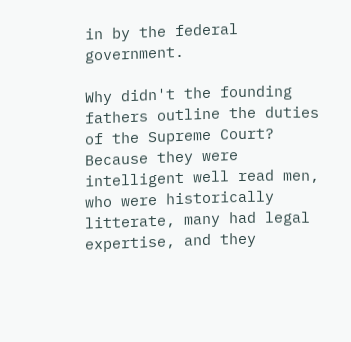in by the federal government.

Why didn't the founding fathers outline the duties of the Supreme Court?  Because they were intelligent well read men, who were historically litterate, many had legal expertise, and they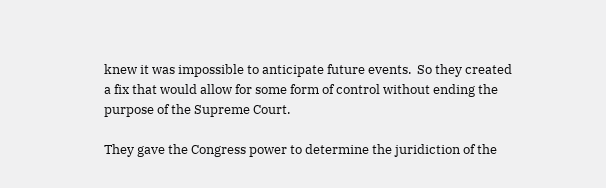knew it was impossible to anticipate future events.  So they created a fix that would allow for some form of control without ending the purpose of the Supreme Court.

They gave the Congress power to determine the juridiction of the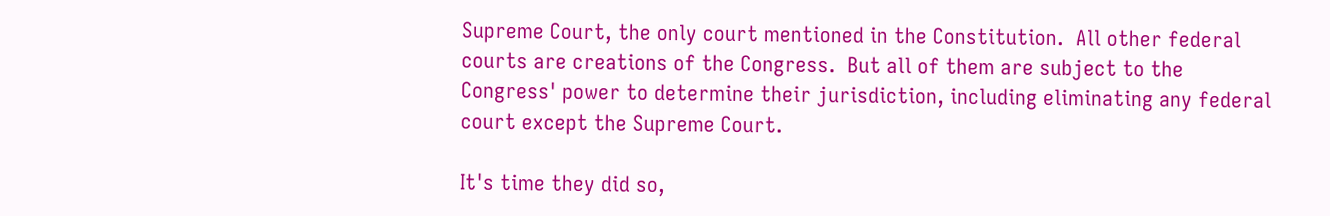Supreme Court, the only court mentioned in the Constitution.  All other federal courts are creations of the Congress.  But all of them are subject to the Congress' power to determine their jurisdiction, including eliminating any federal court except the Supreme Court.

It's time they did so,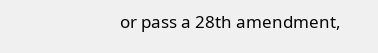or pass a 28th amendment,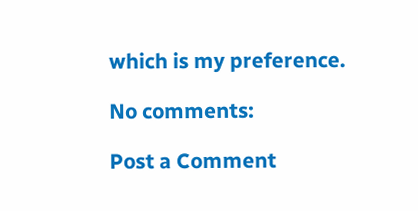which is my preference.

No comments:

Post a Comment